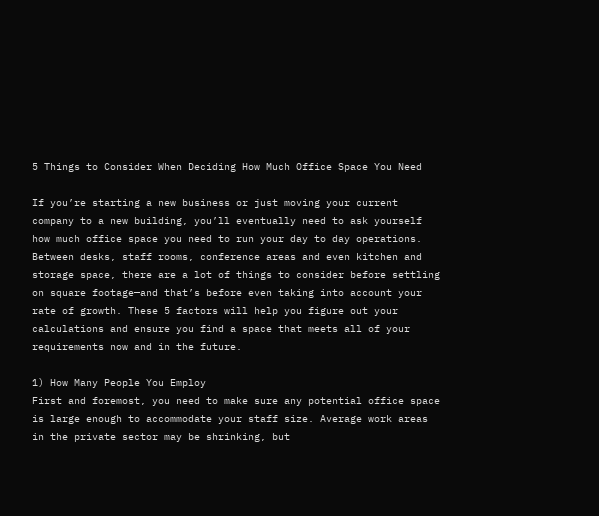5 Things to Consider When Deciding How Much Office Space You Need

If you’re starting a new business or just moving your current company to a new building, you’ll eventually need to ask yourself how much office space you need to run your day to day operations. Between desks, staff rooms, conference areas and even kitchen and storage space, there are a lot of things to consider before settling on square footage—and that’s before even taking into account your rate of growth. These 5 factors will help you figure out your calculations and ensure you find a space that meets all of your requirements now and in the future.

1) How Many People You Employ
First and foremost, you need to make sure any potential office space is large enough to accommodate your staff size. Average work areas in the private sector may be shrinking, but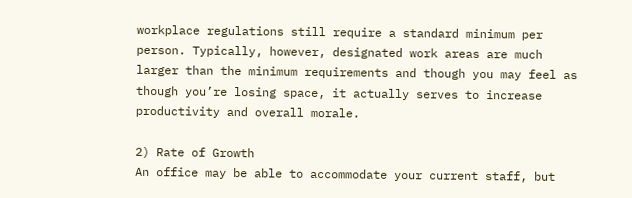workplace regulations still require a standard minimum per person. Typically, however, designated work areas are much larger than the minimum requirements and though you may feel as though you’re losing space, it actually serves to increase productivity and overall morale.

2) Rate of Growth
An office may be able to accommodate your current staff, but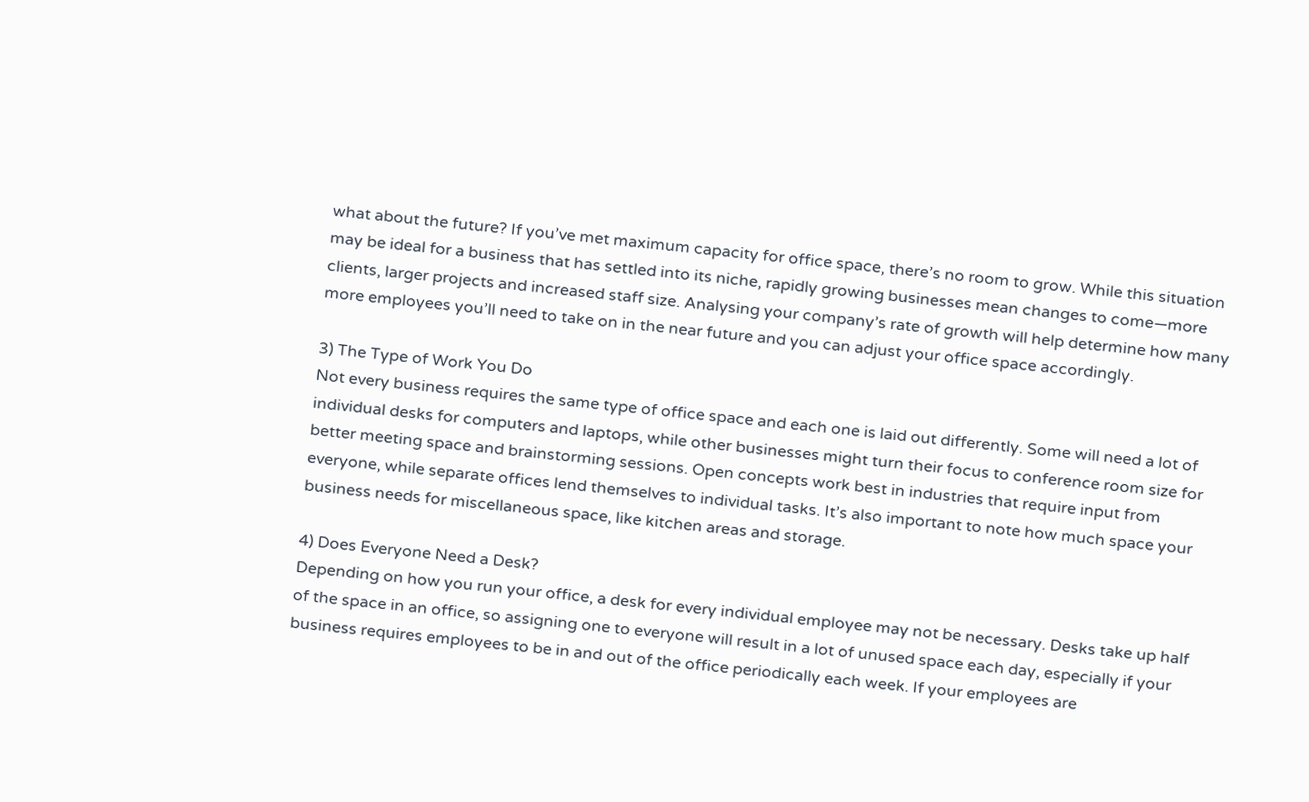what about the future? If you’ve met maximum capacity for office space, there’s no room to grow. While this situation may be ideal for a business that has settled into its niche, rapidly growing businesses mean changes to come—more clients, larger projects and increased staff size. Analysing your company’s rate of growth will help determine how many more employees you’ll need to take on in the near future and you can adjust your office space accordingly.

3) The Type of Work You Do
Not every business requires the same type of office space and each one is laid out differently. Some will need a lot of individual desks for computers and laptops, while other businesses might turn their focus to conference room size for better meeting space and brainstorming sessions. Open concepts work best in industries that require input from everyone, while separate offices lend themselves to individual tasks. It’s also important to note how much space your business needs for miscellaneous space, like kitchen areas and storage.

4) Does Everyone Need a Desk?
Depending on how you run your office, a desk for every individual employee may not be necessary. Desks take up half of the space in an office, so assigning one to everyone will result in a lot of unused space each day, especially if your business requires employees to be in and out of the office periodically each week. If your employees are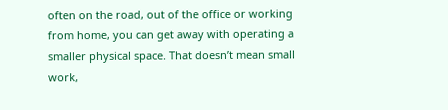often on the road, out of the office or working from home, you can get away with operating a smaller physical space. That doesn’t mean small work,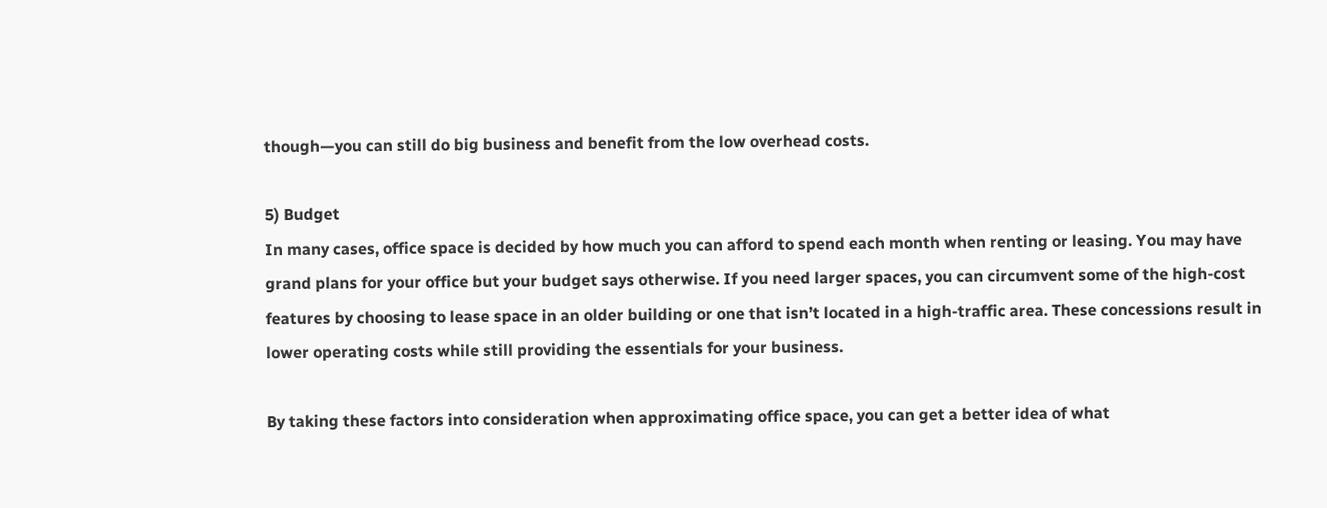though—you can still do big business and benefit from the low overhead costs.

5) Budget
In many cases, office space is decided by how much you can afford to spend each month when renting or leasing. You may have grand plans for your office but your budget says otherwise. If you need larger spaces, you can circumvent some of the high-cost features by choosing to lease space in an older building or one that isn’t located in a high-traffic area. These concessions result in lower operating costs while still providing the essentials for your business.

By taking these factors into consideration when approximating office space, you can get a better idea of what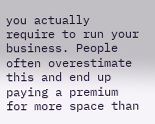you actually require to run your business. People often overestimate this and end up paying a premium for more space than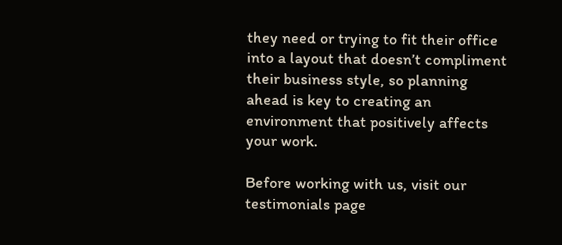they need or trying to fit their office into a layout that doesn’t compliment their business style, so planning ahead is key to creating an environment that positively affects your work.

Before working with us, visit our testimonials page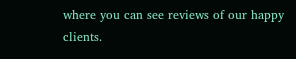where you can see reviews of our happy clients.